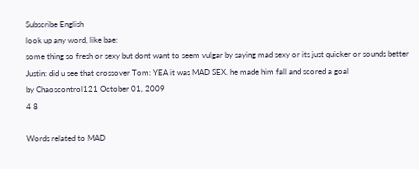Subscribe English
look up any word, like bae:
some thing so fresh or sexy but dont want to seem vulgar by saying mad sexy or its just quicker or sounds better
Justin: did u see that crossover Tom: YEA it was MAD SEX. he made him fall and scored a goal
by Chaoscontrol121 October 01, 2009
4 8

Words related to MAD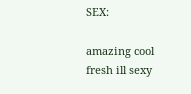SEX:

amazing cool fresh ill sexy